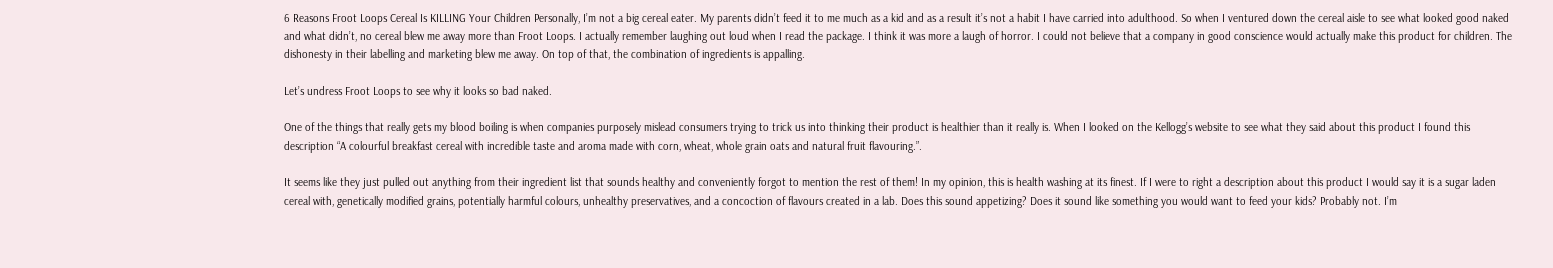6 Reasons Froot Loops Cereal Is KILLING Your Children Personally, I’m not a big cereal eater. My parents didn’t feed it to me much as a kid and as a result it’s not a habit I have carried into adulthood. So when I ventured down the cereal aisle to see what looked good naked and what didn’t, no cereal blew me away more than Froot Loops. I actually remember laughing out loud when I read the package. I think it was more a laugh of horror. I could not believe that a company in good conscience would actually make this product for children. The dishonesty in their labelling and marketing blew me away. On top of that, the combination of ingredients is appalling.

Let’s undress Froot Loops to see why it looks so bad naked.

One of the things that really gets my blood boiling is when companies purposely mislead consumers trying to trick us into thinking their product is healthier than it really is. When I looked on the Kellogg’s website to see what they said about this product I found this description “A colourful breakfast cereal with incredible taste and aroma made with corn, wheat, whole grain oats and natural fruit flavouring.”.

It seems like they just pulled out anything from their ingredient list that sounds healthy and conveniently forgot to mention the rest of them! In my opinion, this is health washing at its finest. If I were to right a description about this product I would say it is a sugar laden cereal with, genetically modified grains, potentially harmful colours, unhealthy preservatives, and a concoction of flavours created in a lab. Does this sound appetizing? Does it sound like something you would want to feed your kids? Probably not. I’m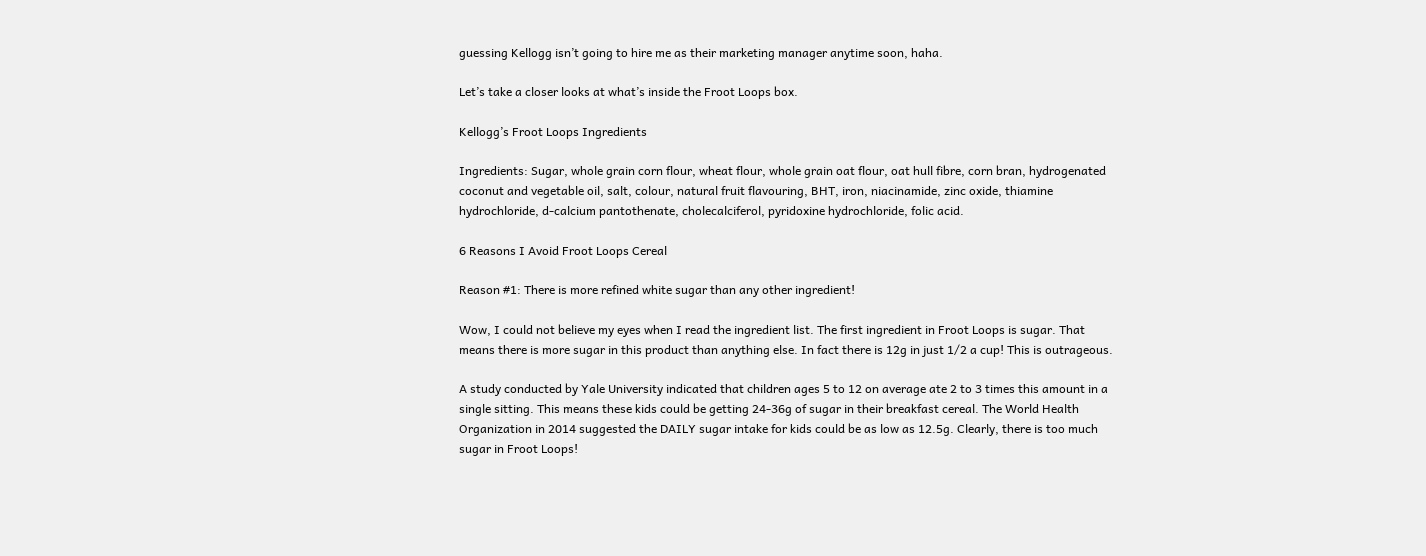guessing Kellogg isn’t going to hire me as their marketing manager anytime soon, haha.

Let’s take a closer looks at what’s inside the Froot Loops box.

Kellogg’s Froot Loops Ingredients

Ingredients: Sugar, whole grain corn flour, wheat flour, whole grain oat flour, oat hull fibre, corn bran, hydrogenated coconut and vegetable oil, salt, colour, natural fruit flavouring, BHT, iron, niacinamide, zinc oxide, thiamine hydrochloride, d-calcium pantothenate, cholecalciferol, pyridoxine hydrochloride, folic acid.

6 Reasons I Avoid Froot Loops Cereal

Reason #1: There is more refined white sugar than any other ingredient!

Wow, I could not believe my eyes when I read the ingredient list. The first ingredient in Froot Loops is sugar. That means there is more sugar in this product than anything else. In fact there is 12g in just 1/2 a cup! This is outrageous.

A study conducted by Yale University indicated that children ages 5 to 12 on average ate 2 to 3 times this amount in a single sitting. This means these kids could be getting 24-36g of sugar in their breakfast cereal. The World Health Organization in 2014 suggested the DAILY sugar intake for kids could be as low as 12.5g. Clearly, there is too much sugar in Froot Loops!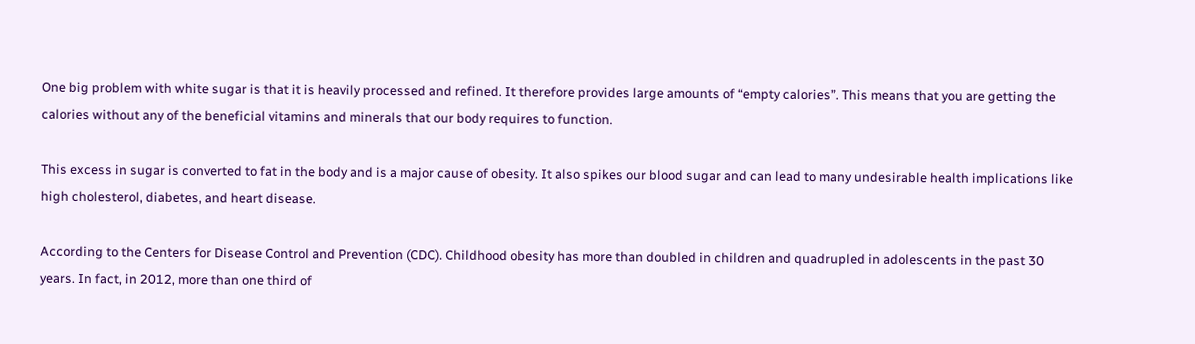One big problem with white sugar is that it is heavily processed and refined. It therefore provides large amounts of “empty calories”. This means that you are getting the calories without any of the beneficial vitamins and minerals that our body requires to function.

This excess in sugar is converted to fat in the body and is a major cause of obesity. It also spikes our blood sugar and can lead to many undesirable health implications like high cholesterol, diabetes, and heart disease.

According to the Centers for Disease Control and Prevention (CDC). Childhood obesity has more than doubled in children and quadrupled in adolescents in the past 30 years. In fact, in 2012, more than one third of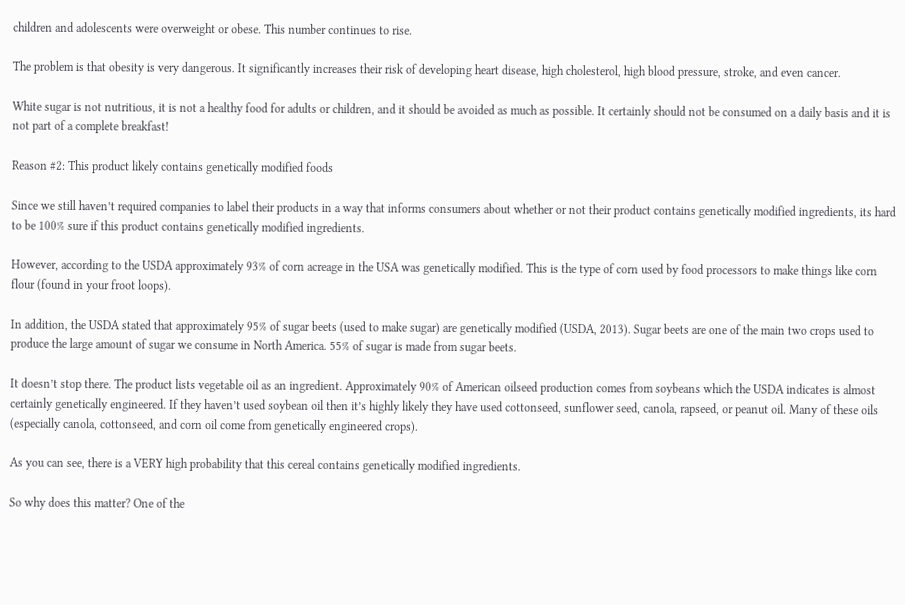children and adolescents were overweight or obese. This number continues to rise.

The problem is that obesity is very dangerous. It significantly increases their risk of developing heart disease, high cholesterol, high blood pressure, stroke, and even cancer.

White sugar is not nutritious, it is not a healthy food for adults or children, and it should be avoided as much as possible. It certainly should not be consumed on a daily basis and it is not part of a complete breakfast!

Reason #2: This product likely contains genetically modified foods

Since we still haven’t required companies to label their products in a way that informs consumers about whether or not their product contains genetically modified ingredients, its hard to be 100% sure if this product contains genetically modified ingredients.

However, according to the USDA approximately 93% of corn acreage in the USA was genetically modified. This is the type of corn used by food processors to make things like corn flour (found in your froot loops).

In addition, the USDA stated that approximately 95% of sugar beets (used to make sugar) are genetically modified (USDA, 2013). Sugar beets are one of the main two crops used to produce the large amount of sugar we consume in North America. 55% of sugar is made from sugar beets.

It doesn’t stop there. The product lists vegetable oil as an ingredient. Approximately 90% of American oilseed production comes from soybeans which the USDA indicates is almost certainly genetically engineered. If they haven’t used soybean oil then it’s highly likely they have used cottonseed, sunflower seed, canola, rapseed, or peanut oil. Many of these oils (especially canola, cottonseed, and corn oil come from genetically engineered crops).

As you can see, there is a VERY high probability that this cereal contains genetically modified ingredients.

So why does this matter? One of the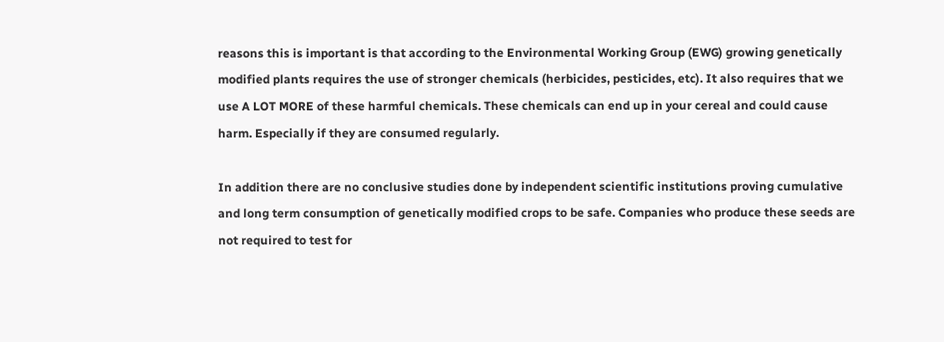reasons this is important is that according to the Environmental Working Group (EWG) growing genetically modified plants requires the use of stronger chemicals (herbicides, pesticides, etc). It also requires that we use A LOT MORE of these harmful chemicals. These chemicals can end up in your cereal and could cause harm. Especially if they are consumed regularly.

In addition there are no conclusive studies done by independent scientific institutions proving cumulative and long term consumption of genetically modified crops to be safe. Companies who produce these seeds are not required to test for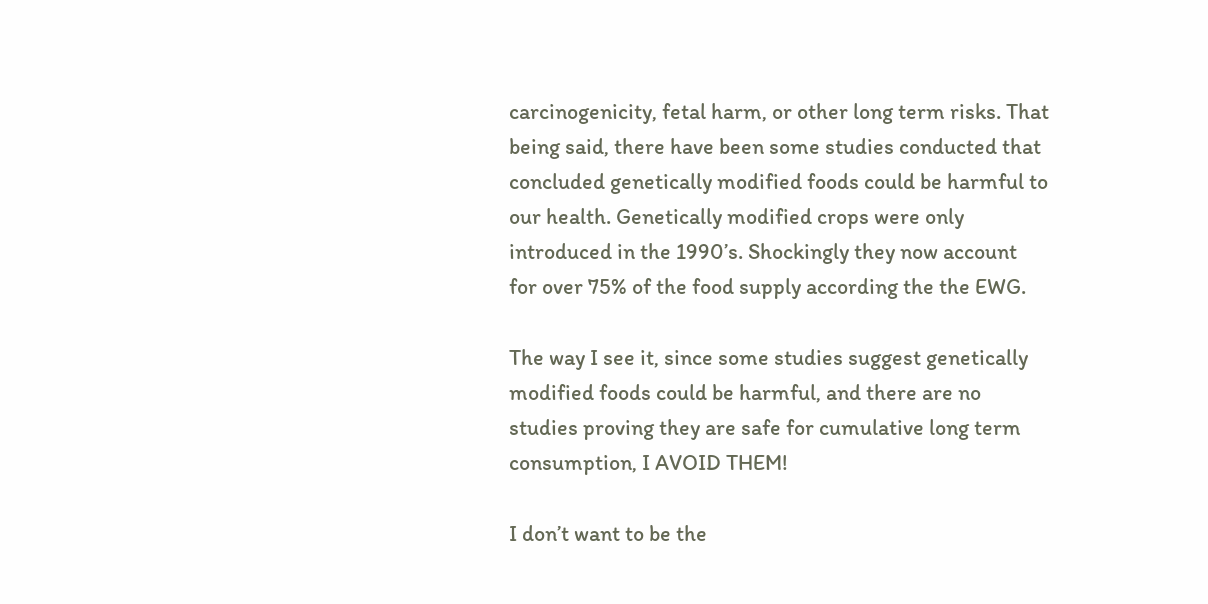carcinogenicity, fetal harm, or other long term risks. That being said, there have been some studies conducted that concluded genetically modified foods could be harmful to our health. Genetically modified crops were only introduced in the 1990’s. Shockingly they now account for over 75% of the food supply according the the EWG.

The way I see it, since some studies suggest genetically modified foods could be harmful, and there are no studies proving they are safe for cumulative long term consumption, I AVOID THEM!

I don’t want to be the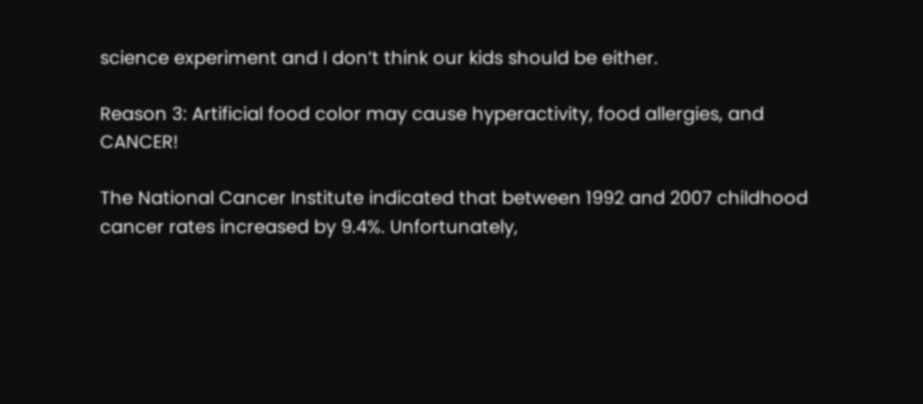science experiment and I don’t think our kids should be either.

Reason 3: Artificial food color may cause hyperactivity, food allergies, and CANCER!

The National Cancer Institute indicated that between 1992 and 2007 childhood cancer rates increased by 9.4%. Unfortunately,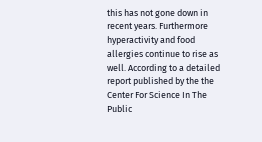this has not gone down in recent years. Furthermore hyperactivity and food allergies continue to rise as well. According to a detailed report published by the the Center For Science In The Public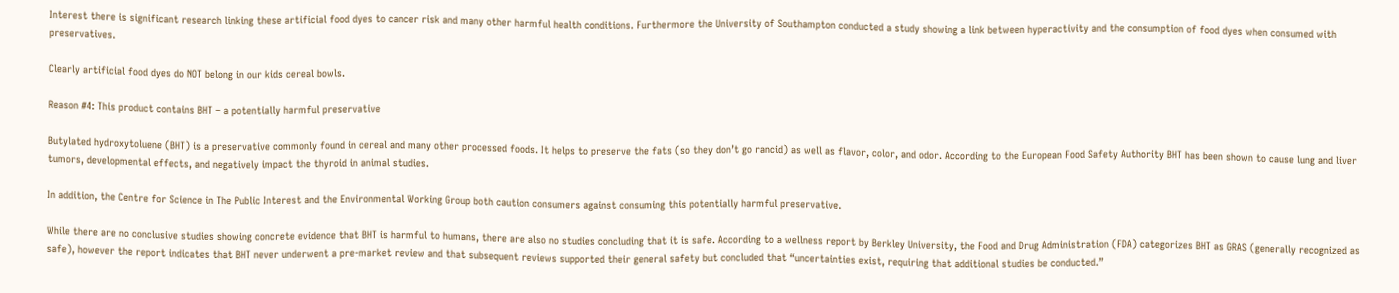Interest there is significant research linking these artificial food dyes to cancer risk and many other harmful health conditions. Furthermore the University of Southampton conducted a study showing a link between hyperactivity and the consumption of food dyes when consumed with preservatives.

Clearly artificial food dyes do NOT belong in our kids cereal bowls.

Reason #4: This product contains BHT – a potentially harmful preservative

Butylated hydroxytoluene (BHT) is a preservative commonly found in cereal and many other processed foods. It helps to preserve the fats (so they don’t go rancid) as well as flavor, color, and odor. According to the European Food Safety Authority BHT has been shown to cause lung and liver tumors, developmental effects, and negatively impact the thyroid in animal studies.

In addition, the Centre for Science in The Public Interest and the Environmental Working Group both caution consumers against consuming this potentially harmful preservative.

While there are no conclusive studies showing concrete evidence that BHT is harmful to humans, there are also no studies concluding that it is safe. According to a wellness report by Berkley University, the Food and Drug Administration (FDA) categorizes BHT as GRAS (generally recognized as safe), however the report indicates that BHT never underwent a pre-market review and that subsequent reviews supported their general safety but concluded that “uncertainties exist, requiring that additional studies be conducted.”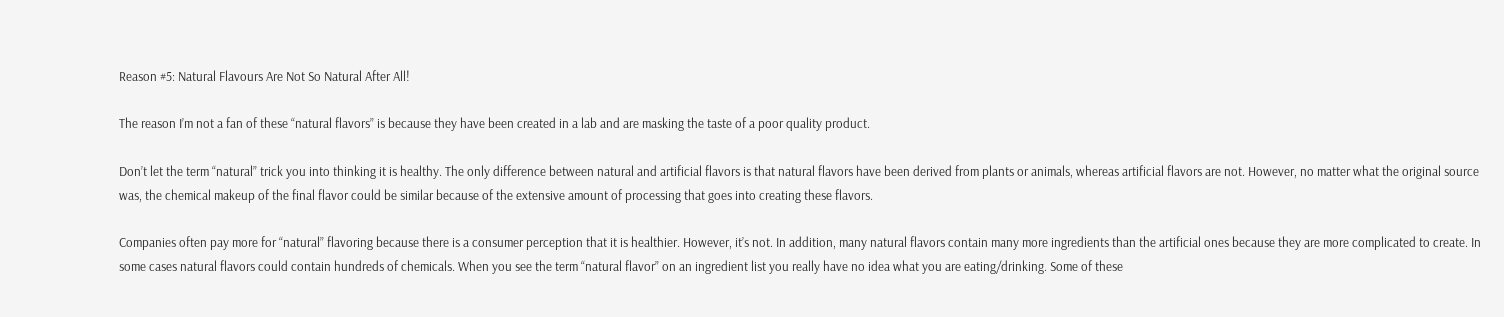Reason #5: Natural Flavours Are Not So Natural After All!

The reason I’m not a fan of these “natural flavors” is because they have been created in a lab and are masking the taste of a poor quality product.

Don’t let the term “natural” trick you into thinking it is healthy. The only difference between natural and artificial flavors is that natural flavors have been derived from plants or animals, whereas artificial flavors are not. However, no matter what the original source was, the chemical makeup of the final flavor could be similar because of the extensive amount of processing that goes into creating these flavors.

Companies often pay more for “natural” flavoring because there is a consumer perception that it is healthier. However, it’s not. In addition, many natural flavors contain many more ingredients than the artificial ones because they are more complicated to create. In some cases natural flavors could contain hundreds of chemicals. When you see the term “natural flavor” on an ingredient list you really have no idea what you are eating/drinking. Some of these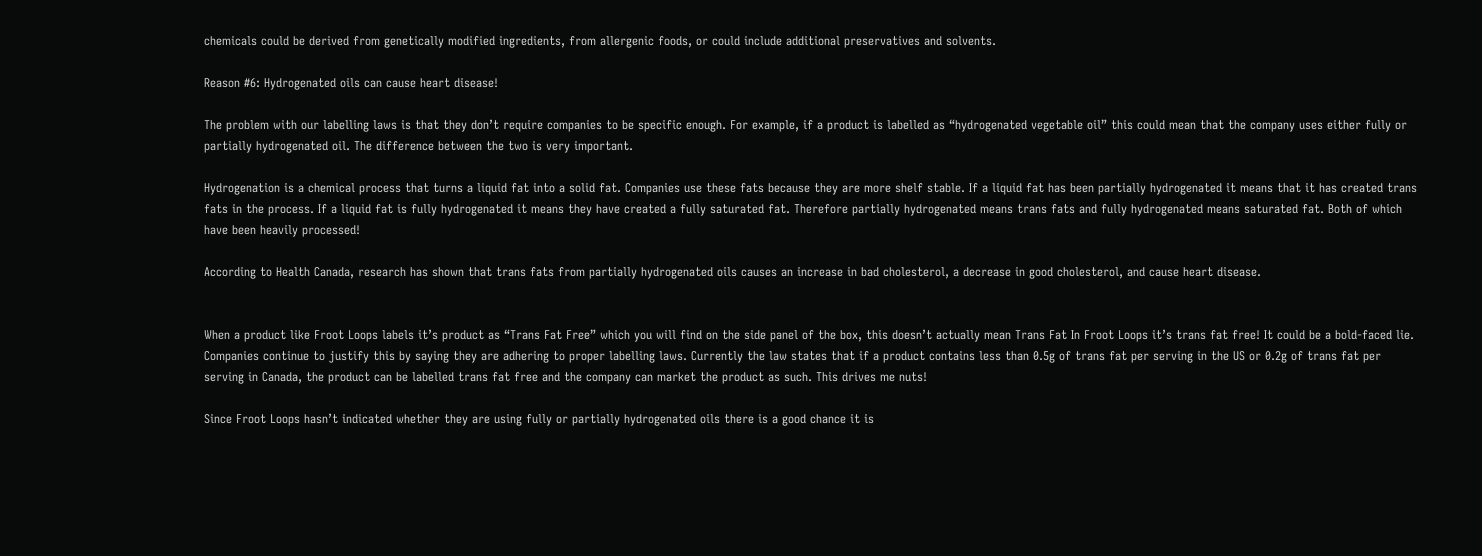chemicals could be derived from genetically modified ingredients, from allergenic foods, or could include additional preservatives and solvents.

Reason #6: Hydrogenated oils can cause heart disease!

The problem with our labelling laws is that they don’t require companies to be specific enough. For example, if a product is labelled as “hydrogenated vegetable oil” this could mean that the company uses either fully or partially hydrogenated oil. The difference between the two is very important.

Hydrogenation is a chemical process that turns a liquid fat into a solid fat. Companies use these fats because they are more shelf stable. If a liquid fat has been partially hydrogenated it means that it has created trans fats in the process. If a liquid fat is fully hydrogenated it means they have created a fully saturated fat. Therefore partially hydrogenated means trans fats and fully hydrogenated means saturated fat. Both of which have been heavily processed!

According to Health Canada, research has shown that trans fats from partially hydrogenated oils causes an increase in bad cholesterol, a decrease in good cholesterol, and cause heart disease.


When a product like Froot Loops labels it’s product as “Trans Fat Free” which you will find on the side panel of the box, this doesn’t actually mean Trans Fat In Froot Loops it’s trans fat free! It could be a bold-faced lie. Companies continue to justify this by saying they are adhering to proper labelling laws. Currently the law states that if a product contains less than 0.5g of trans fat per serving in the US or 0.2g of trans fat per serving in Canada, the product can be labelled trans fat free and the company can market the product as such. This drives me nuts!

Since Froot Loops hasn’t indicated whether they are using fully or partially hydrogenated oils there is a good chance it is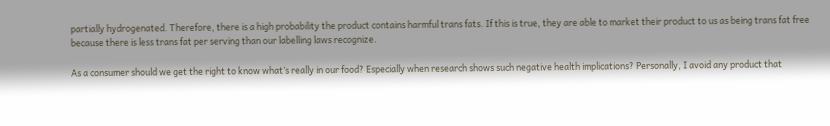partially hydrogenated. Therefore, there is a high probability the product contains harmful trans fats. If this is true, they are able to market their product to us as being trans fat free because there is less trans fat per serving than our labelling laws recognize.

As a consumer should we get the right to know what’s really in our food? Especially when research shows such negative health implications? Personally, I avoid any product that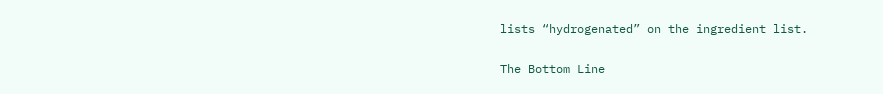lists “hydrogenated” on the ingredient list.

The Bottom Line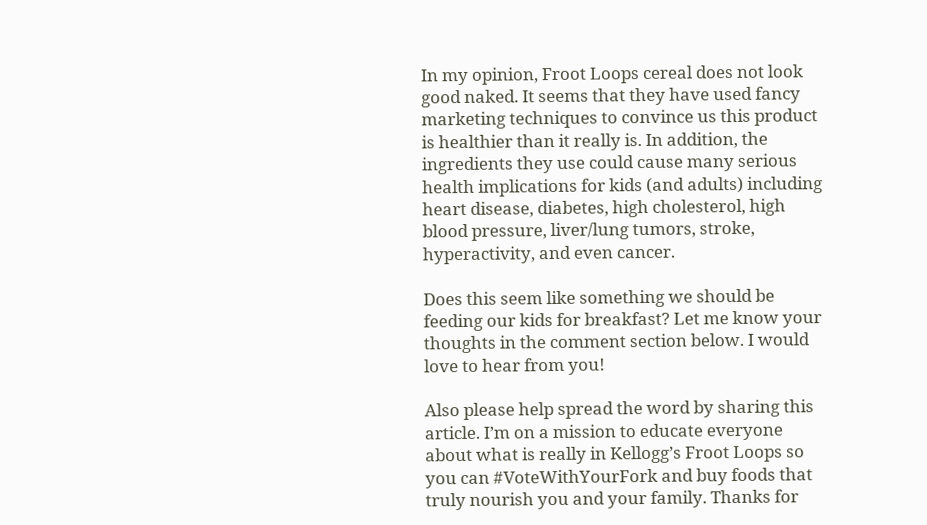In my opinion, Froot Loops cereal does not look good naked. It seems that they have used fancy marketing techniques to convince us this product is healthier than it really is. In addition, the ingredients they use could cause many serious health implications for kids (and adults) including heart disease, diabetes, high cholesterol, high blood pressure, liver/lung tumors, stroke, hyperactivity, and even cancer.

Does this seem like something we should be feeding our kids for breakfast? Let me know your thoughts in the comment section below. I would love to hear from you!

Also please help spread the word by sharing this article. I’m on a mission to educate everyone about what is really in Kellogg’s Froot Loops so you can #VoteWithYourFork and buy foods that truly nourish you and your family. Thanks for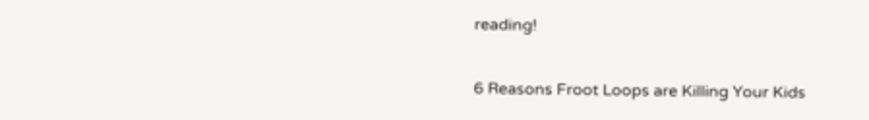reading!

6 Reasons Froot Loops are Killing Your Kids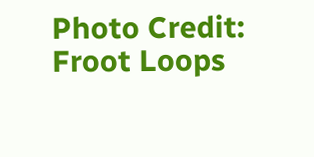Photo Credit: Froot Loops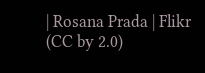| Rosana Prada | Flikr (CC by 2.0)